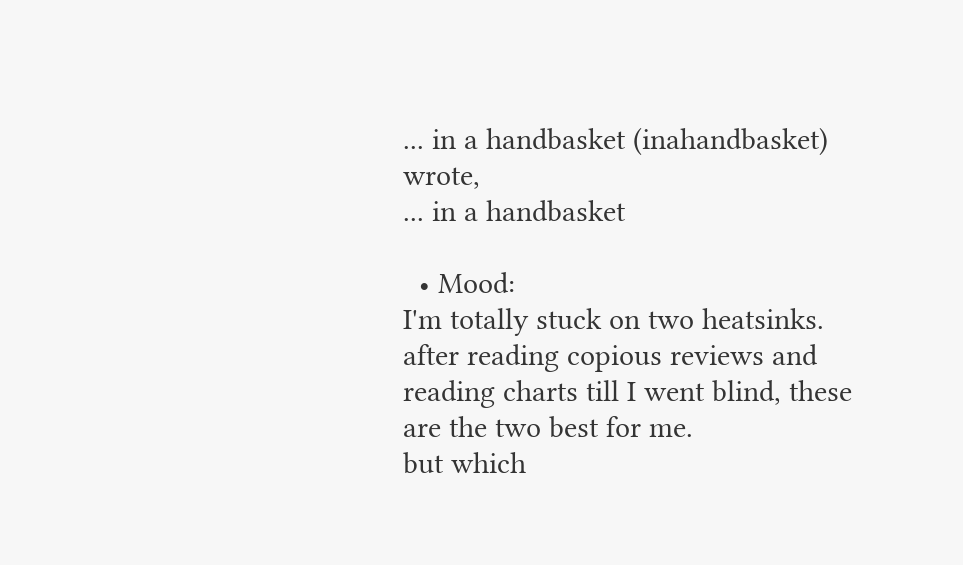... in a handbasket (inahandbasket) wrote,
... in a handbasket

  • Mood:
I'm totally stuck on two heatsinks.
after reading copious reviews and reading charts till I went blind, these are the two best for me.
but which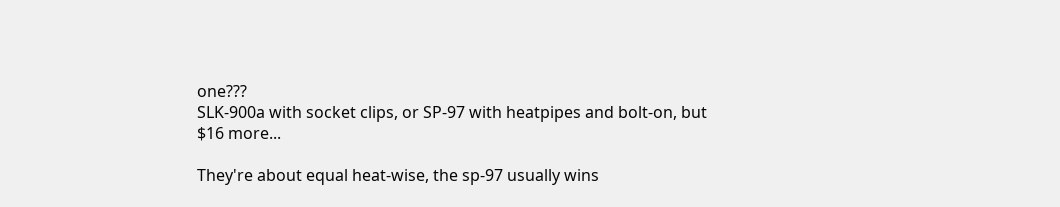one???
SLK-900a with socket clips, or SP-97 with heatpipes and bolt-on, but $16 more...

They're about equal heat-wise, the sp-97 usually wins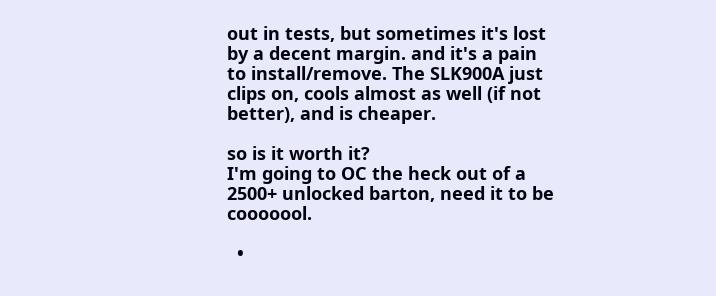out in tests, but sometimes it's lost by a decent margin. and it's a pain to install/remove. The SLK900A just clips on, cools almost as well (if not better), and is cheaper.

so is it worth it?
I'm going to OC the heck out of a 2500+ unlocked barton, need it to be cooooool.

  •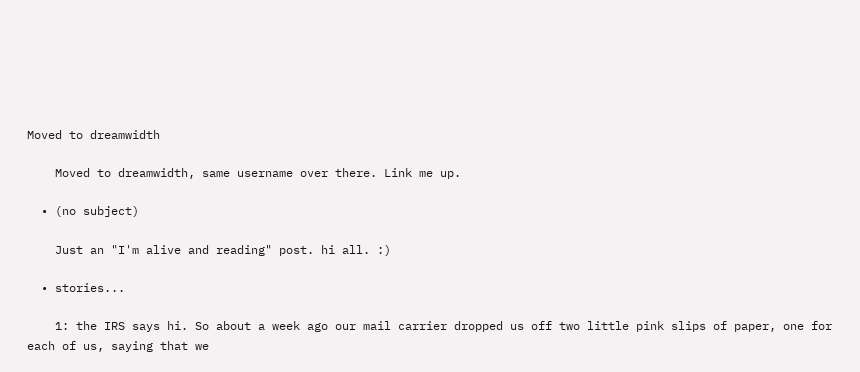Moved to dreamwidth

    Moved to dreamwidth, same username over there. Link me up.

  • (no subject)

    Just an "I'm alive and reading" post. hi all. :)

  • stories...

    1: the IRS says hi. So about a week ago our mail carrier dropped us off two little pink slips of paper, one for each of us, saying that we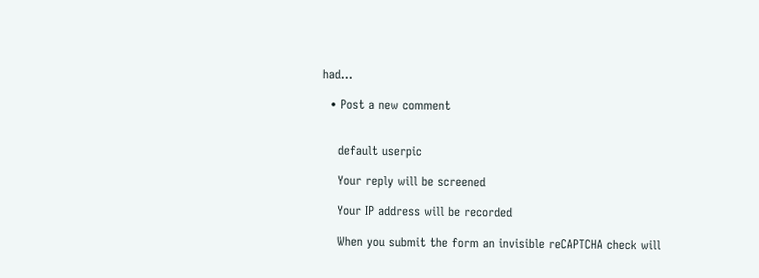had…

  • Post a new comment


    default userpic

    Your reply will be screened

    Your IP address will be recorded

    When you submit the form an invisible reCAPTCHA check will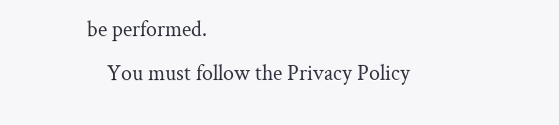be performed.
    You must follow the Privacy Policy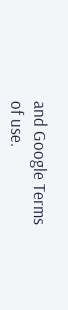and Google Terms of use.